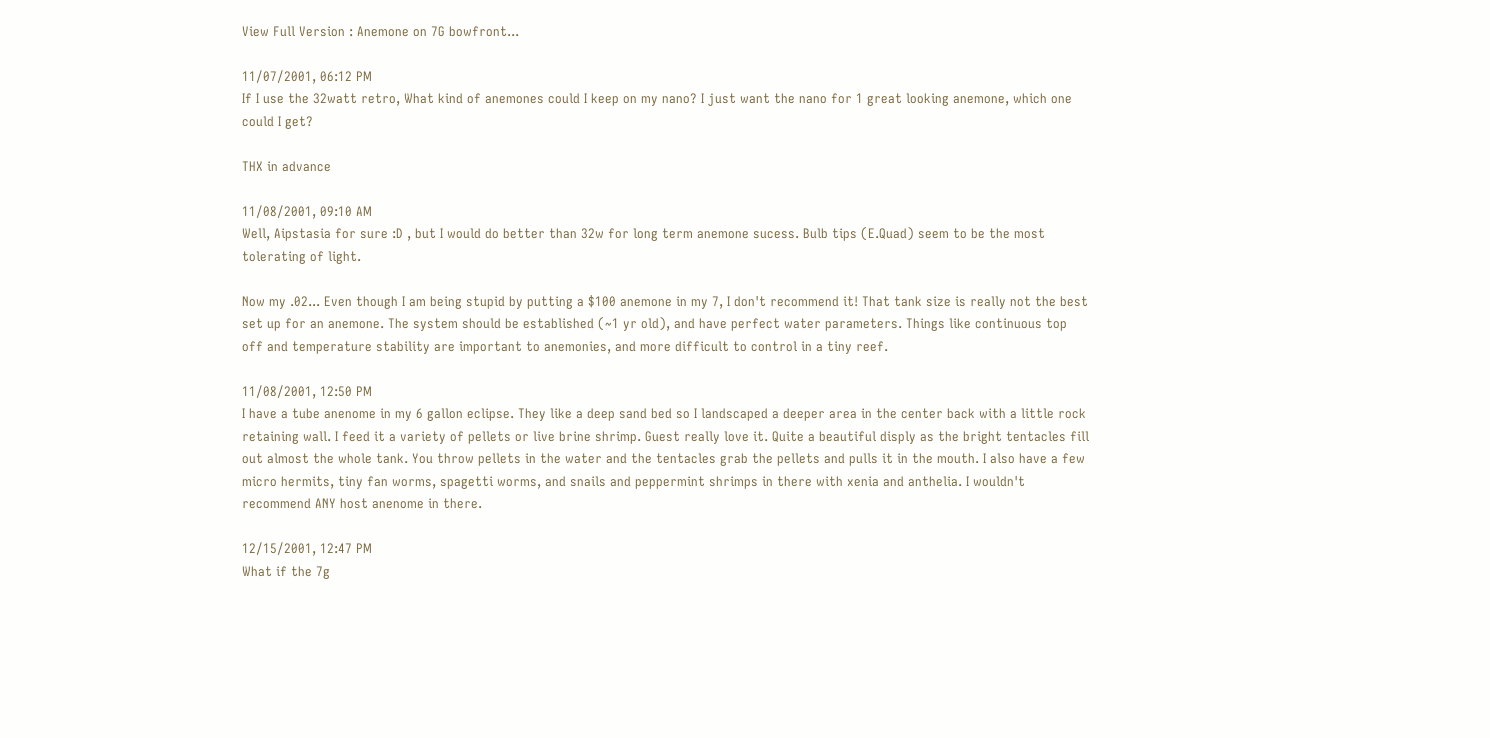View Full Version : Anemone on 7G bowfront...

11/07/2001, 06:12 PM
If I use the 32watt retro, What kind of anemones could I keep on my nano? I just want the nano for 1 great looking anemone, which one could I get?

THX in advance

11/08/2001, 09:10 AM
Well, Aipstasia for sure :D , but I would do better than 32w for long term anemone sucess. Bulb tips (E.Quad) seem to be the most tolerating of light.

Now my .02... Even though I am being stupid by putting a $100 anemone in my 7, I don't recommend it! That tank size is really not the best set up for an anemone. The system should be established (~1 yr old), and have perfect water parameters. Things like continuous top off and temperature stability are important to anemonies, and more difficult to control in a tiny reef.

11/08/2001, 12:50 PM
I have a tube anenome in my 6 gallon eclipse. They like a deep sand bed so I landscaped a deeper area in the center back with a little rock retaining wall. I feed it a variety of pellets or live brine shrimp. Guest really love it. Quite a beautiful disply as the bright tentacles fill out almost the whole tank. You throw pellets in the water and the tentacles grab the pellets and pulls it in the mouth. I also have a few micro hermits, tiny fan worms, spagetti worms, and snails and peppermint shrimps in there with xenia and anthelia. I wouldn't recommend ANY host anenome in there.

12/15/2001, 12:47 PM
What if the 7g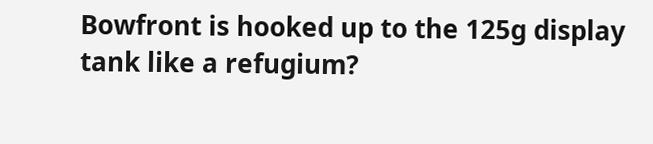Bowfront is hooked up to the 125g display tank like a refugium?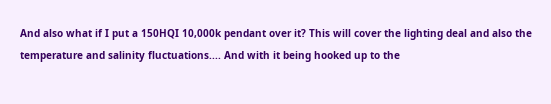And also what if I put a 150HQI 10,000k pendant over it? This will cover the lighting deal and also the temperature and salinity fluctuations.... And with it being hooked up to the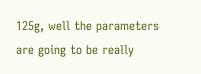125g, well the parameters are going to be really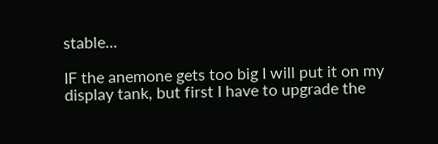stable...

IF the anemone gets too big I will put it on my display tank, but first I have to upgrade the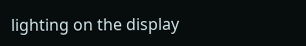lighting on the display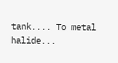tank.... To metal halide...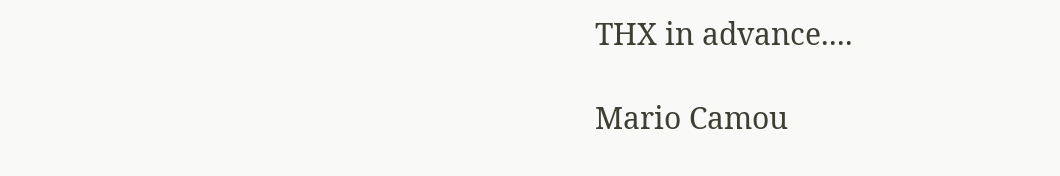THX in advance....

Mario Camou